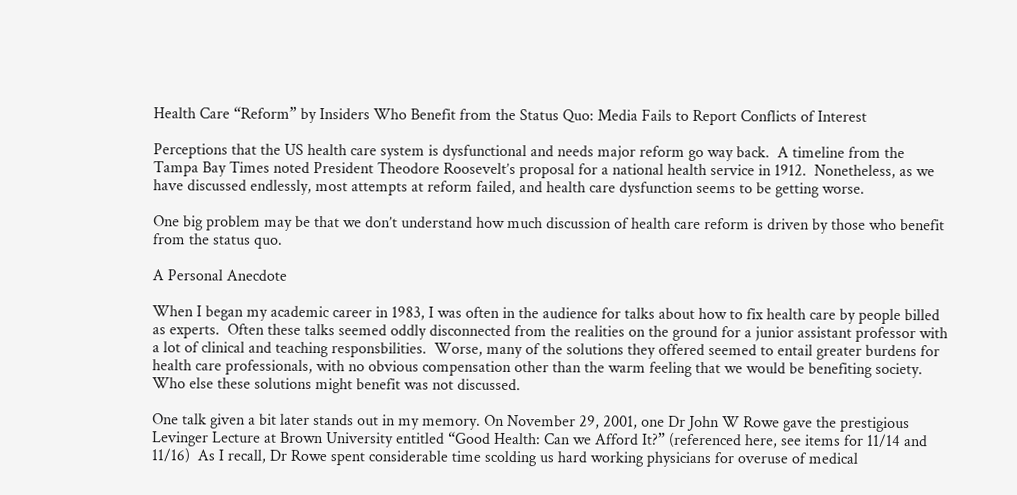Health Care “Reform” by Insiders Who Benefit from the Status Quo: Media Fails to Report Conflicts of Interest

Perceptions that the US health care system is dysfunctional and needs major reform go way back.  A timeline from the Tampa Bay Times noted President Theodore Roosevelt’s proposal for a national health service in 1912.  Nonetheless, as we have discussed endlessly, most attempts at reform failed, and health care dysfunction seems to be getting worse.

One big problem may be that we don’t understand how much discussion of health care reform is driven by those who benefit from the status quo.

A Personal Anecdote

When I began my academic career in 1983, I was often in the audience for talks about how to fix health care by people billed as experts.  Often these talks seemed oddly disconnected from the realities on the ground for a junior assistant professor with a lot of clinical and teaching responsbilities.  Worse, many of the solutions they offered seemed to entail greater burdens for health care professionals, with no obvious compensation other than the warm feeling that we would be benefiting society.  Who else these solutions might benefit was not discussed.

One talk given a bit later stands out in my memory. On November 29, 2001, one Dr John W Rowe gave the prestigious Levinger Lecture at Brown University entitled “Good Health: Can we Afford It?” (referenced here, see items for 11/14 and 11/16)  As I recall, Dr Rowe spent considerable time scolding us hard working physicians for overuse of medical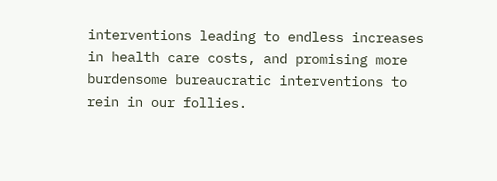interventions leading to endless increases in health care costs, and promising more burdensome bureaucratic interventions to rein in our follies.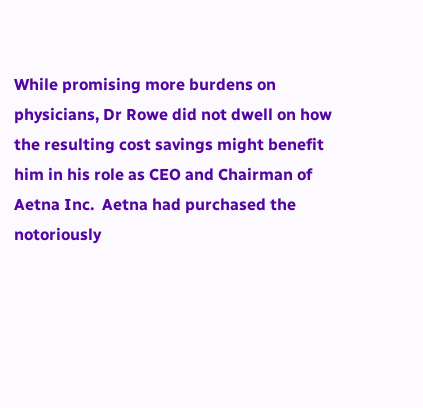While promising more burdens on physicians, Dr Rowe did not dwell on how the resulting cost savings might benefit him in his role as CEO and Chairman of Aetna Inc.  Aetna had purchased the notoriously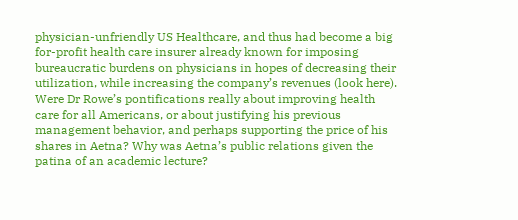physician-unfriendly US Healthcare, and thus had become a big for-profit health care insurer already known for imposing bureaucratic burdens on physicians in hopes of decreasing their utilization, while increasing the company’s revenues (look here).  Were Dr Rowe’s pontifications really about improving health care for all Americans, or about justifying his previous management behavior, and perhaps supporting the price of his shares in Aetna? Why was Aetna’s public relations given the patina of an academic lecture?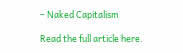– Naked Capitalism

Read the full article here.